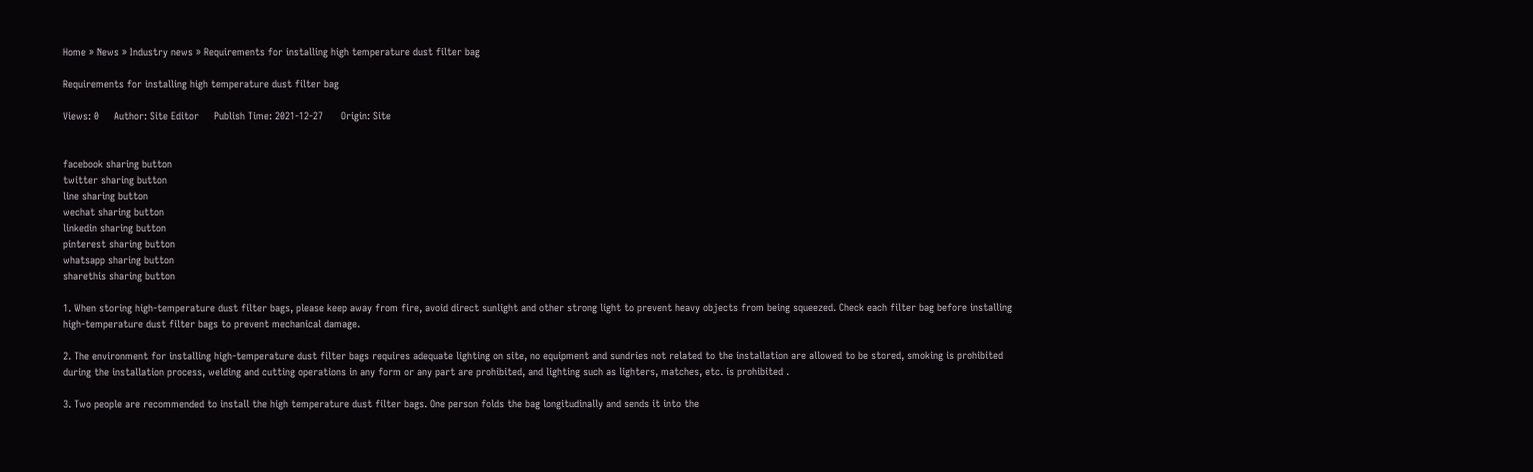Home » News » Industry news » Requirements for installing high temperature dust filter bag

Requirements for installing high temperature dust filter bag

Views: 0     Author: Site Editor     Publish Time: 2021-12-27      Origin: Site


facebook sharing button
twitter sharing button
line sharing button
wechat sharing button
linkedin sharing button
pinterest sharing button
whatsapp sharing button
sharethis sharing button

1. When storing high-temperature dust filter bags, please keep away from fire, avoid direct sunlight and other strong light to prevent heavy objects from being squeezed. Check each filter bag before installing high-temperature dust filter bags to prevent mechanical damage.

2. The environment for installing high-temperature dust filter bags requires adequate lighting on site, no equipment and sundries not related to the installation are allowed to be stored, smoking is prohibited during the installation process, welding and cutting operations in any form or any part are prohibited, and lighting such as lighters, matches, etc. is prohibited .

3. Two people are recommended to install the high temperature dust filter bags. One person folds the bag longitudinally and sends it into the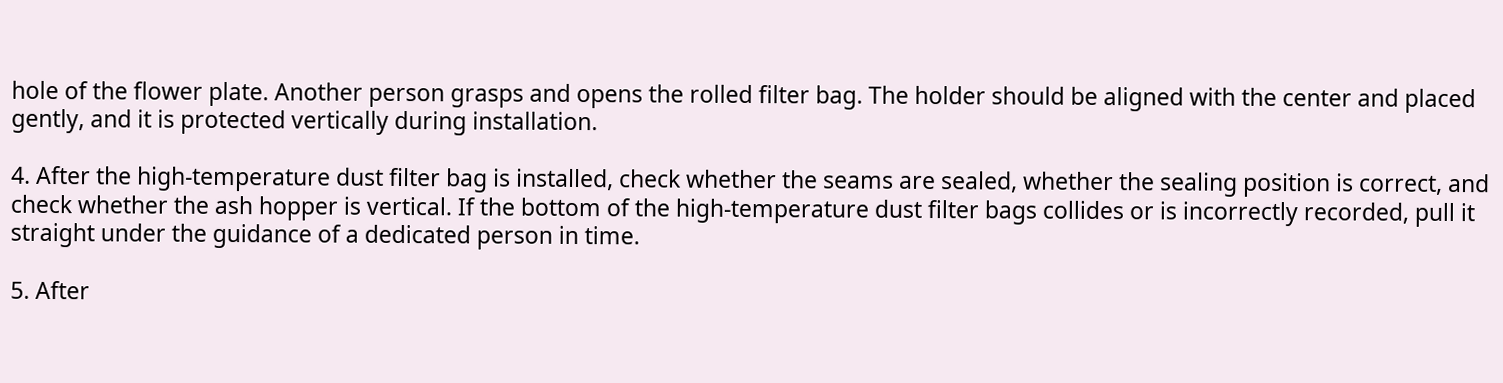hole of the flower plate. Another person grasps and opens the rolled filter bag. The holder should be aligned with the center and placed gently, and it is protected vertically during installation.

4. After the high-temperature dust filter bag is installed, check whether the seams are sealed, whether the sealing position is correct, and check whether the ash hopper is vertical. If the bottom of the high-temperature dust filter bags collides or is incorrectly recorded, pull it straight under the guidance of a dedicated person in time.

5. After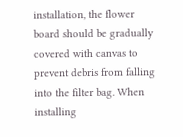installation, the flower board should be gradually covered with canvas to prevent debris from falling into the filter bag. When installing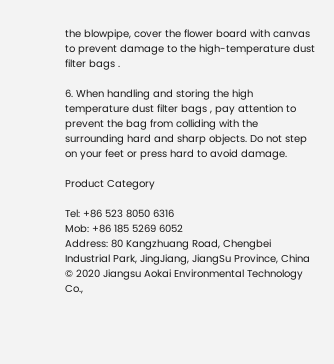the blowpipe, cover the flower board with canvas to prevent damage to the high-temperature dust filter bags .

6. When handling and storing the high temperature dust filter bags , pay attention to prevent the bag from colliding with the surrounding hard and sharp objects. Do not step on your feet or press hard to avoid damage.

Product Category

Tel: +86 523 8050 6316
Mob: +86 185 5269 6052
Address: 80 Kangzhuang Road, Chengbei Industrial Park, JingJiang, JiangSu Province, China
© 2020 Jiangsu Aokai Environmental Technology Co.,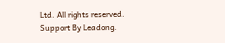Ltd. All rights reserved. Support By Leadong.